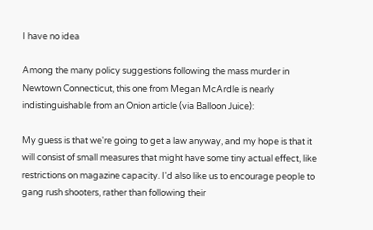I have no idea

Among the many policy suggestions following the mass murder in Newtown Connecticut, this one from Megan McArdle is nearly indistinguishable from an Onion article (via Balloon Juice):

My guess is that we're going to get a law anyway, and my hope is that it will consist of small measures that might have some tiny actual effect, like restrictions on magazine capacity. I'd also like us to encourage people to gang rush shooters, rather than following their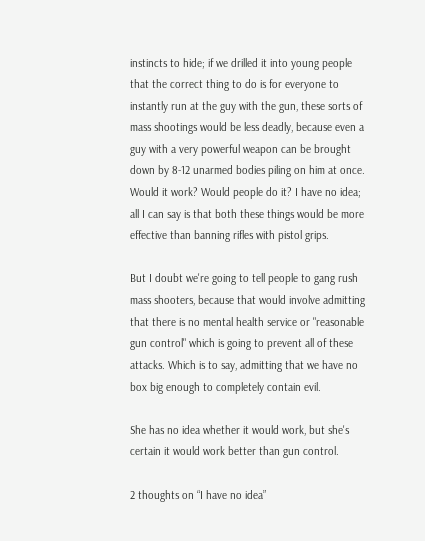instincts to hide; if we drilled it into young people that the correct thing to do is for everyone to instantly run at the guy with the gun, these sorts of mass shootings would be less deadly, because even a guy with a very powerful weapon can be brought down by 8-12 unarmed bodies piling on him at once. Would it work? Would people do it? I have no idea; all I can say is that both these things would be more effective than banning rifles with pistol grips.

But I doubt we're going to tell people to gang rush mass shooters, because that would involve admitting that there is no mental health service or "reasonable gun control" which is going to prevent all of these attacks. Which is to say, admitting that we have no box big enough to completely contain evil.

She has no idea whether it would work, but she's certain it would work better than gun control.

2 thoughts on “I have no idea”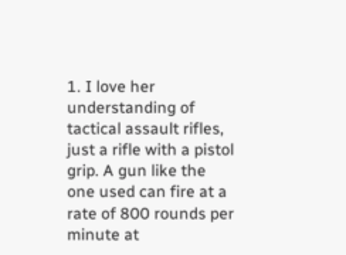1. I love her understanding of tactical assault rifles, just a rifle with a pistol grip. A gun like the one used can fire at a rate of 800 rounds per minute at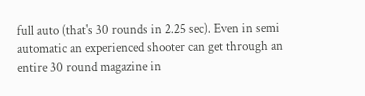full auto (that's 30 rounds in 2.25 sec). Even in semi automatic an experienced shooter can get through an entire 30 round magazine in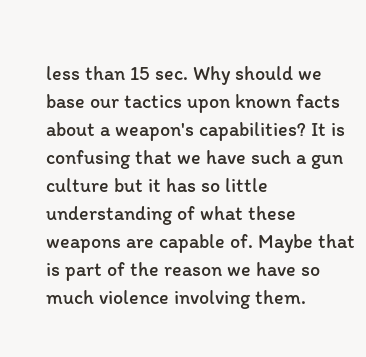less than 15 sec. Why should we base our tactics upon known facts about a weapon's capabilities? It is confusing that we have such a gun culture but it has so little understanding of what these weapons are capable of. Maybe that is part of the reason we have so much violence involving them.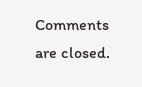Comments are closed.